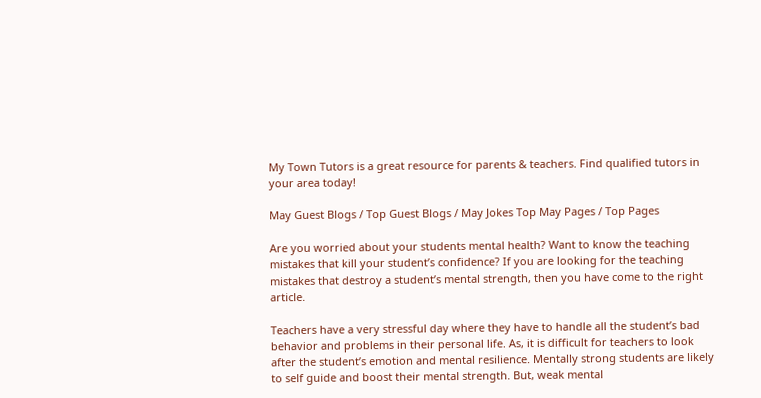My Town Tutors is a great resource for parents & teachers. Find qualified tutors in your area today!

May Guest Blogs / Top Guest Blogs / May Jokes Top May Pages / Top Pages

Are you worried about your students mental health? Want to know the teaching mistakes that kill your student’s confidence? If you are looking for the teaching mistakes that destroy a student’s mental strength, then you have come to the right article.

Teachers have a very stressful day where they have to handle all the student’s bad behavior and problems in their personal life. As, it is difficult for teachers to look after the student’s emotion and mental resilience. Mentally strong students are likely to self guide and boost their mental strength. But, weak mental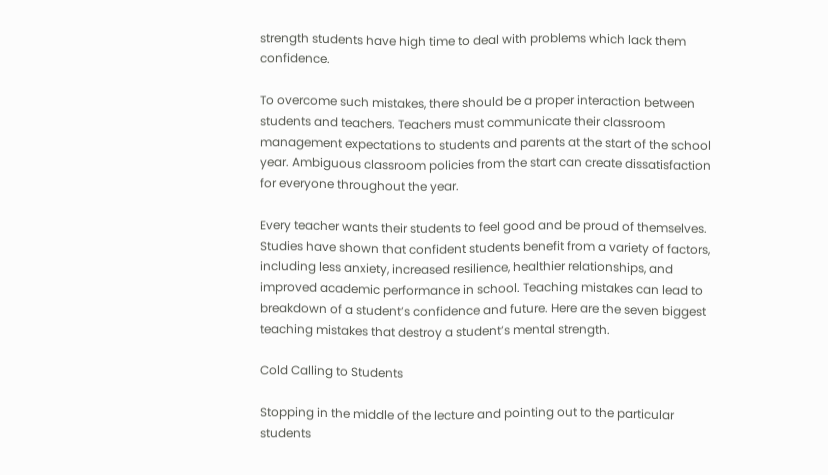strength students have high time to deal with problems which lack them confidence.

To overcome such mistakes, there should be a proper interaction between students and teachers. Teachers must communicate their classroom management expectations to students and parents at the start of the school year. Ambiguous classroom policies from the start can create dissatisfaction for everyone throughout the year.

Every teacher wants their students to feel good and be proud of themselves. Studies have shown that confident students benefit from a variety of factors, including less anxiety, increased resilience, healthier relationships, and improved academic performance in school. Teaching mistakes can lead to breakdown of a student’s confidence and future. Here are the seven biggest teaching mistakes that destroy a student’s mental strength.

Cold Calling to Students

Stopping in the middle of the lecture and pointing out to the particular students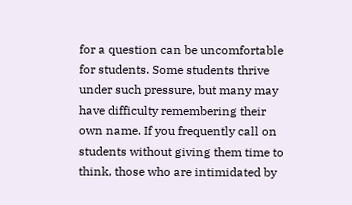for a question can be uncomfortable for students. Some students thrive under such pressure, but many may have difficulty remembering their own name. If you frequently call on students without giving them time to think, those who are intimidated by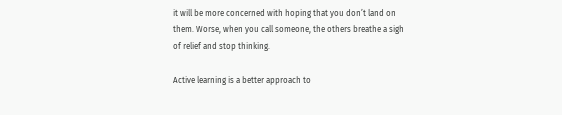it will be more concerned with hoping that you don’t land on them. Worse, when you call someone, the others breathe a sigh of relief and stop thinking.

Active learning is a better approach to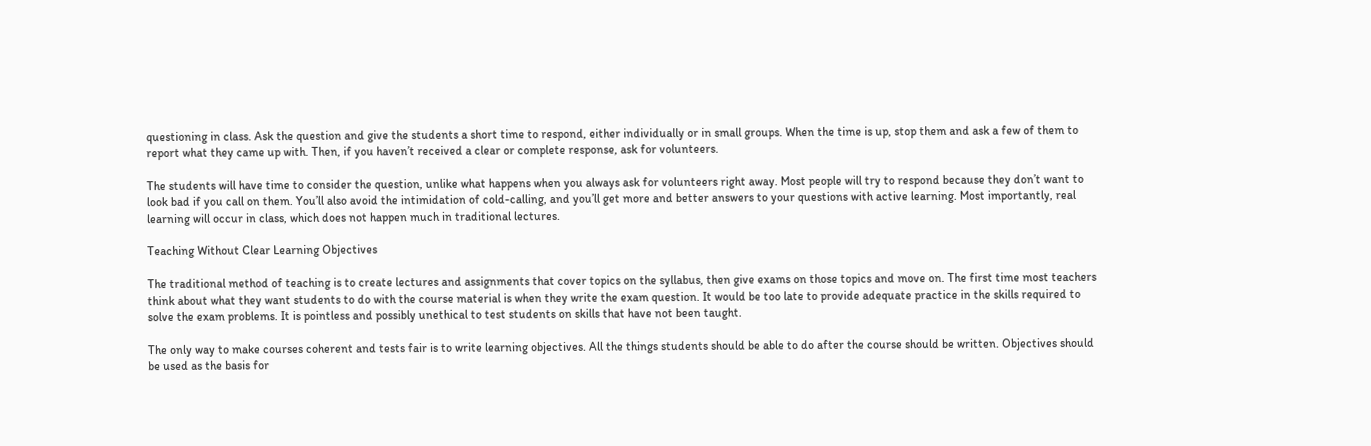questioning in class. Ask the question and give the students a short time to respond, either individually or in small groups. When the time is up, stop them and ask a few of them to report what they came up with. Then, if you haven’t received a clear or complete response, ask for volunteers.

The students will have time to consider the question, unlike what happens when you always ask for volunteers right away. Most people will try to respond because they don’t want to look bad if you call on them. You’ll also avoid the intimidation of cold-calling, and you’ll get more and better answers to your questions with active learning. Most importantly, real learning will occur in class, which does not happen much in traditional lectures.

Teaching Without Clear Learning Objectives

The traditional method of teaching is to create lectures and assignments that cover topics on the syllabus, then give exams on those topics and move on. The first time most teachers think about what they want students to do with the course material is when they write the exam question. It would be too late to provide adequate practice in the skills required to solve the exam problems. It is pointless and possibly unethical to test students on skills that have not been taught.

The only way to make courses coherent and tests fair is to write learning objectives. All the things students should be able to do after the course should be written. Objectives should be used as the basis for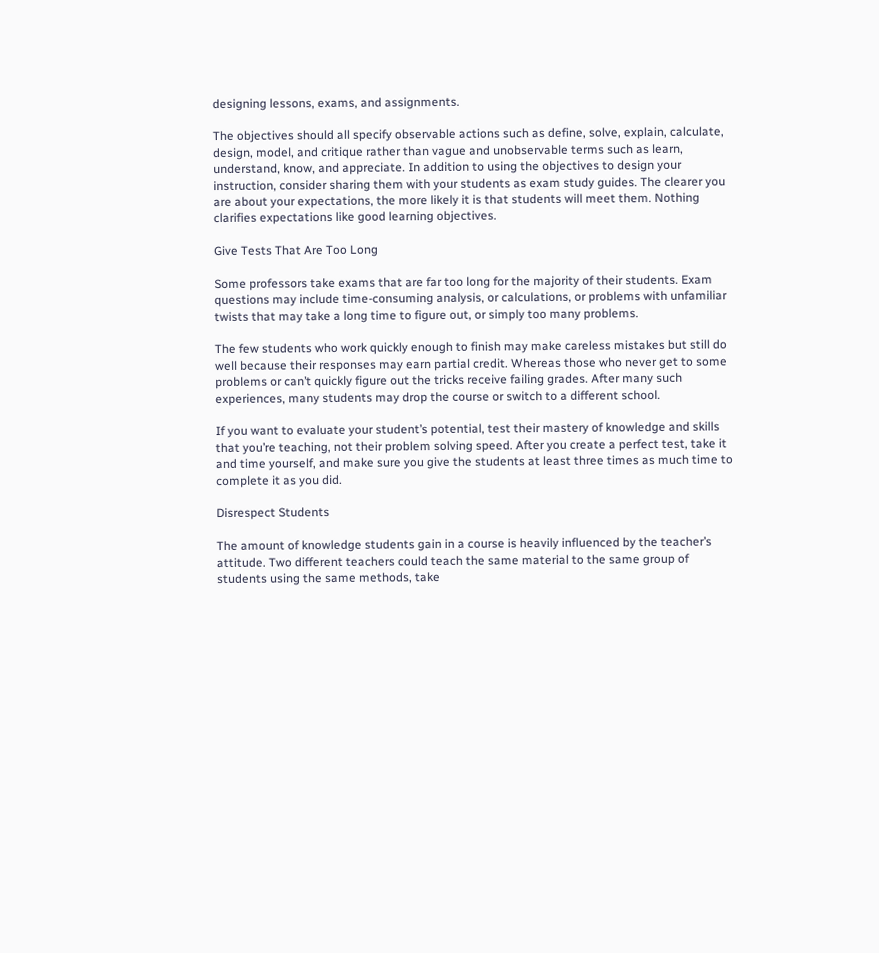designing lessons, exams, and assignments.

The objectives should all specify observable actions such as define, solve, explain, calculate, design, model, and critique rather than vague and unobservable terms such as learn, understand, know, and appreciate. In addition to using the objectives to design your instruction, consider sharing them with your students as exam study guides. The clearer you are about your expectations, the more likely it is that students will meet them. Nothing clarifies expectations like good learning objectives.

Give Tests That Are Too Long

Some professors take exams that are far too long for the majority of their students. Exam questions may include time-consuming analysis, or calculations, or problems with unfamiliar twists that may take a long time to figure out, or simply too many problems.

The few students who work quickly enough to finish may make careless mistakes but still do well because their responses may earn partial credit. Whereas those who never get to some problems or can’t quickly figure out the tricks receive failing grades. After many such experiences, many students may drop the course or switch to a different school.

If you want to evaluate your student’s potential, test their mastery of knowledge and skills that you’re teaching, not their problem solving speed. After you create a perfect test, take it and time yourself, and make sure you give the students at least three times as much time to complete it as you did.

Disrespect Students

The amount of knowledge students gain in a course is heavily influenced by the teacher’s attitude. Two different teachers could teach the same material to the same group of students using the same methods, take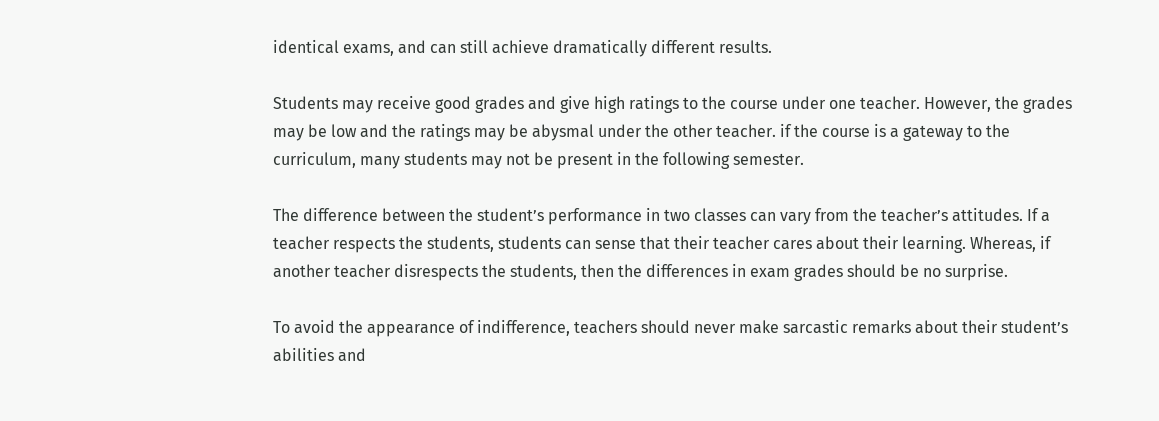identical exams, and can still achieve dramatically different results.

Students may receive good grades and give high ratings to the course under one teacher. However, the grades may be low and the ratings may be abysmal under the other teacher. if the course is a gateway to the curriculum, many students may not be present in the following semester.

The difference between the student’s performance in two classes can vary from the teacher’s attitudes. If a teacher respects the students, students can sense that their teacher cares about their learning. Whereas, if another teacher disrespects the students, then the differences in exam grades should be no surprise.

To avoid the appearance of indifference, teachers should never make sarcastic remarks about their student’s abilities and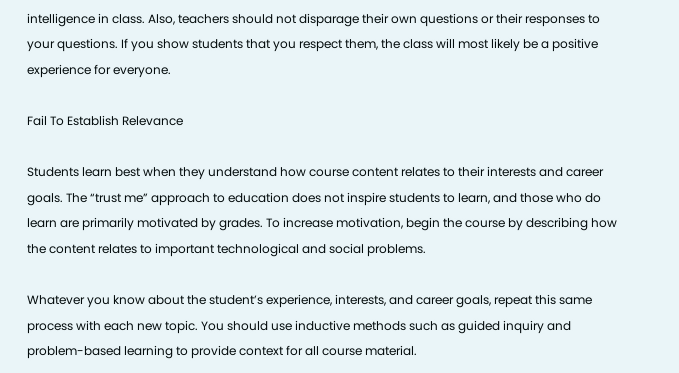intelligence in class. Also, teachers should not disparage their own questions or their responses to your questions. If you show students that you respect them, the class will most likely be a positive experience for everyone.

Fail To Establish Relevance

Students learn best when they understand how course content relates to their interests and career goals. The “trust me” approach to education does not inspire students to learn, and those who do learn are primarily motivated by grades. To increase motivation, begin the course by describing how the content relates to important technological and social problems.

Whatever you know about the student’s experience, interests, and career goals, repeat this same process with each new topic. You should use inductive methods such as guided inquiry and problem-based learning to provide context for all course material.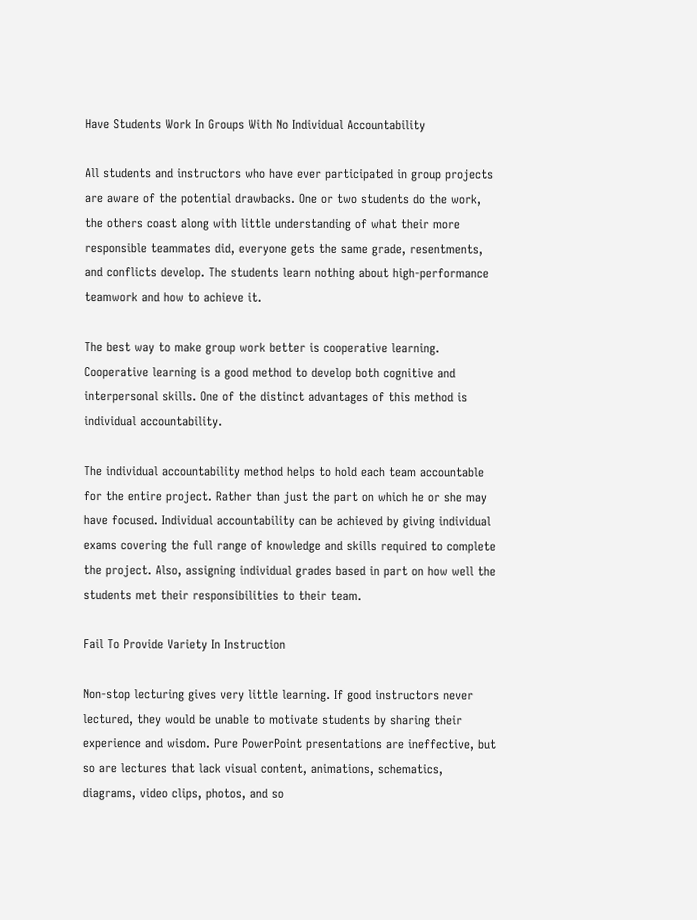Have Students Work In Groups With No Individual Accountability

All students and instructors who have ever participated in group projects are aware of the potential drawbacks. One or two students do the work, the others coast along with little understanding of what their more responsible teammates did, everyone gets the same grade, resentments, and conflicts develop. The students learn nothing about high-performance teamwork and how to achieve it.

The best way to make group work better is cooperative learning. Cooperative learning is a good method to develop both cognitive and interpersonal skills. One of the distinct advantages of this method is individual accountability.

The individual accountability method helps to hold each team accountable for the entire project. Rather than just the part on which he or she may have focused. Individual accountability can be achieved by giving individual exams covering the full range of knowledge and skills required to complete the project. Also, assigning individual grades based in part on how well the students met their responsibilities to their team.

Fail To Provide Variety In Instruction

Non-stop lecturing gives very little learning. If good instructors never lectured, they would be unable to motivate students by sharing their experience and wisdom. Pure PowerPoint presentations are ineffective, but so are lectures that lack visual content, animations, schematics, diagrams, video clips, photos, and so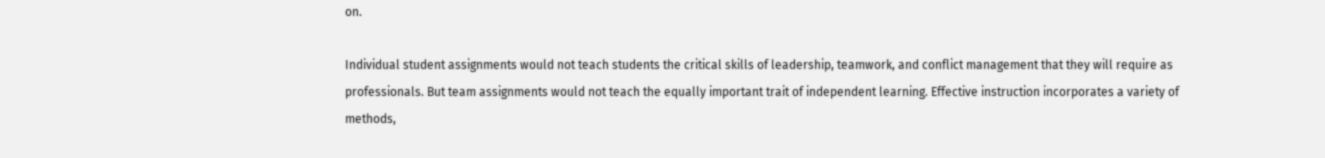on.

Individual student assignments would not teach students the critical skills of leadership, teamwork, and conflict management that they will require as professionals. But team assignments would not teach the equally important trait of independent learning. Effective instruction incorporates a variety of methods,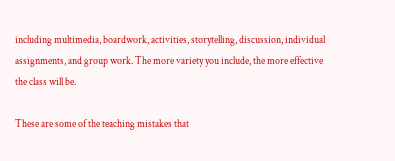including multimedia, boardwork, activities, storytelling, discussion, individual assignments, and group work. The more variety you include, the more effective the class will be.

These are some of the teaching mistakes that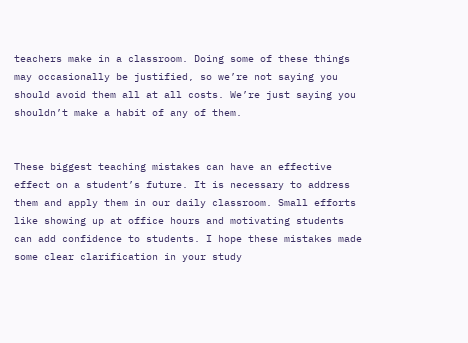teachers make in a classroom. Doing some of these things may occasionally be justified, so we’re not saying you should avoid them all at all costs. We’re just saying you shouldn’t make a habit of any of them.


These biggest teaching mistakes can have an effective effect on a student’s future. It is necessary to address them and apply them in our daily classroom. Small efforts like showing up at office hours and motivating students can add confidence to students. I hope these mistakes made some clear clarification in your study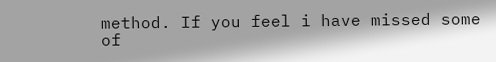method. If you feel i have missed some of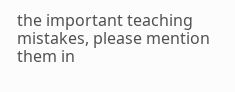the important teaching mistakes, please mention them in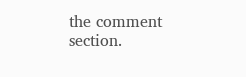the comment section.